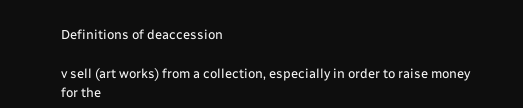Definitions of deaccession

v sell (art works) from a collection, especially in order to raise money for the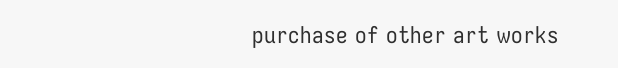purchase of other art works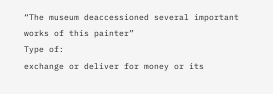“The museum deaccessioned several important works of this painter”
Type of:
exchange or deliver for money or its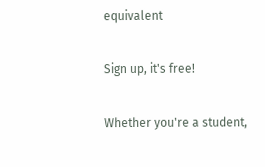equivalent

Sign up, it's free!

Whether you're a student,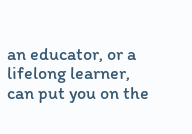an educator, or a lifelong learner, can put you on the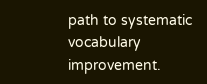path to systematic vocabulary improvement.